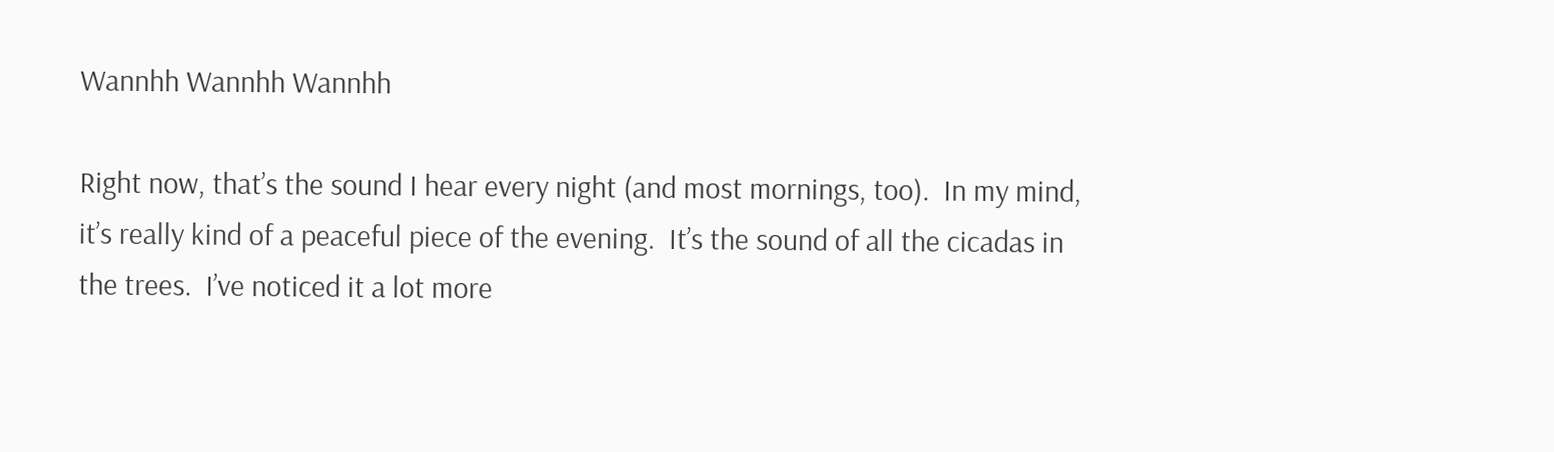Wannhh Wannhh Wannhh

Right now, that’s the sound I hear every night (and most mornings, too).  In my mind, it’s really kind of a peaceful piece of the evening.  It’s the sound of all the cicadas in the trees.  I’ve noticed it a lot more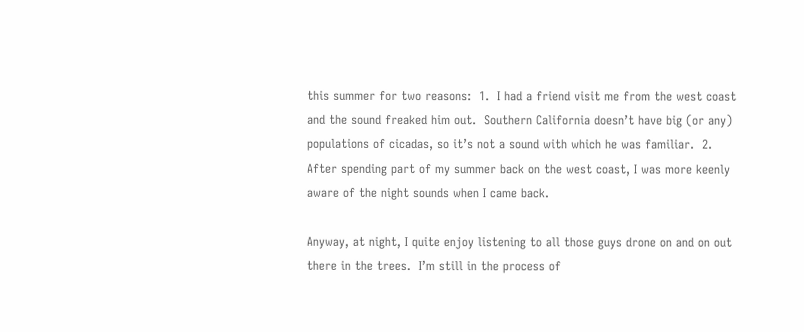this summer for two reasons:  1.  I had a friend visit me from the west coast and the sound freaked him out.  Southern California doesn’t have big (or any) populations of cicadas, so it’s not a sound with which he was familiar.  2.  After spending part of my summer back on the west coast, I was more keenly aware of the night sounds when I came back.

Anyway, at night, I quite enjoy listening to all those guys drone on and on out there in the trees.  I’m still in the process of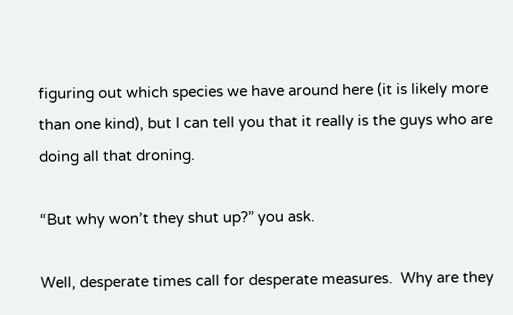figuring out which species we have around here (it is likely more than one kind), but I can tell you that it really is the guys who are doing all that droning.

“But why won’t they shut up?” you ask.

Well, desperate times call for desperate measures.  Why are they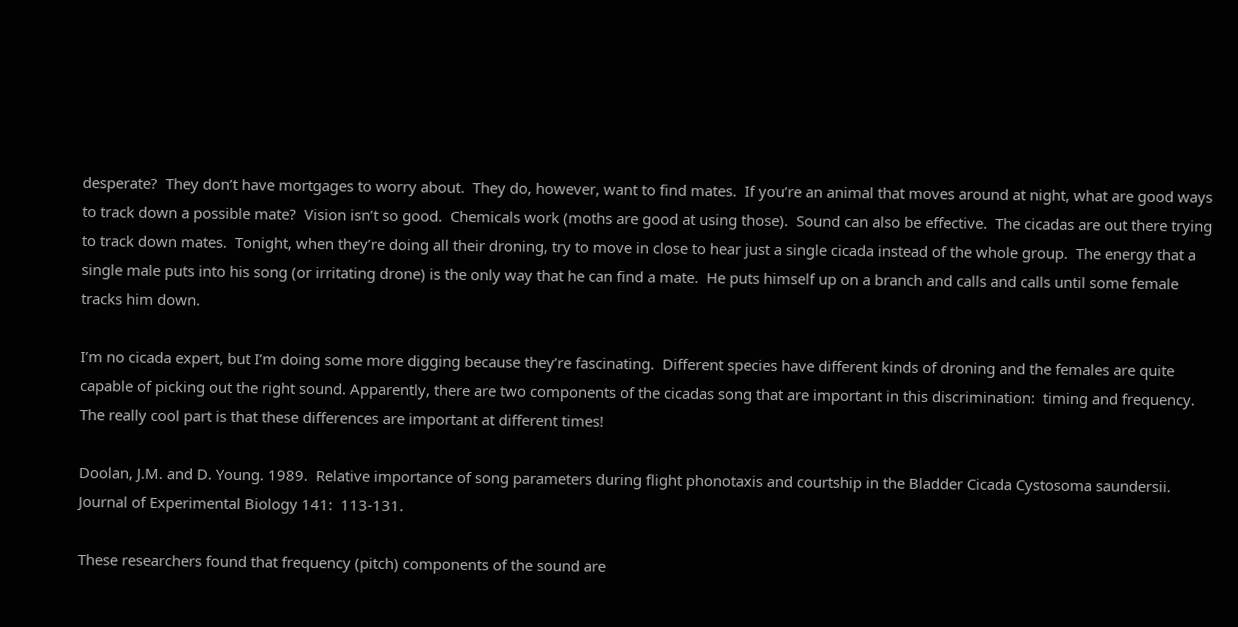desperate?  They don’t have mortgages to worry about.  They do, however, want to find mates.  If you’re an animal that moves around at night, what are good ways to track down a possible mate?  Vision isn’t so good.  Chemicals work (moths are good at using those).  Sound can also be effective.  The cicadas are out there trying to track down mates.  Tonight, when they’re doing all their droning, try to move in close to hear just a single cicada instead of the whole group.  The energy that a single male puts into his song (or irritating drone) is the only way that he can find a mate.  He puts himself up on a branch and calls and calls until some female tracks him down.

I’m no cicada expert, but I’m doing some more digging because they’re fascinating.  Different species have different kinds of droning and the females are quite capable of picking out the right sound. Apparently, there are two components of the cicadas song that are important in this discrimination:  timing and frequency.  The really cool part is that these differences are important at different times!

Doolan, J.M. and D. Young. 1989.  Relative importance of song parameters during flight phonotaxis and courtship in the Bladder Cicada Cystosoma saundersii.  Journal of Experimental Biology 141:  113-131.

These researchers found that frequency (pitch) components of the sound are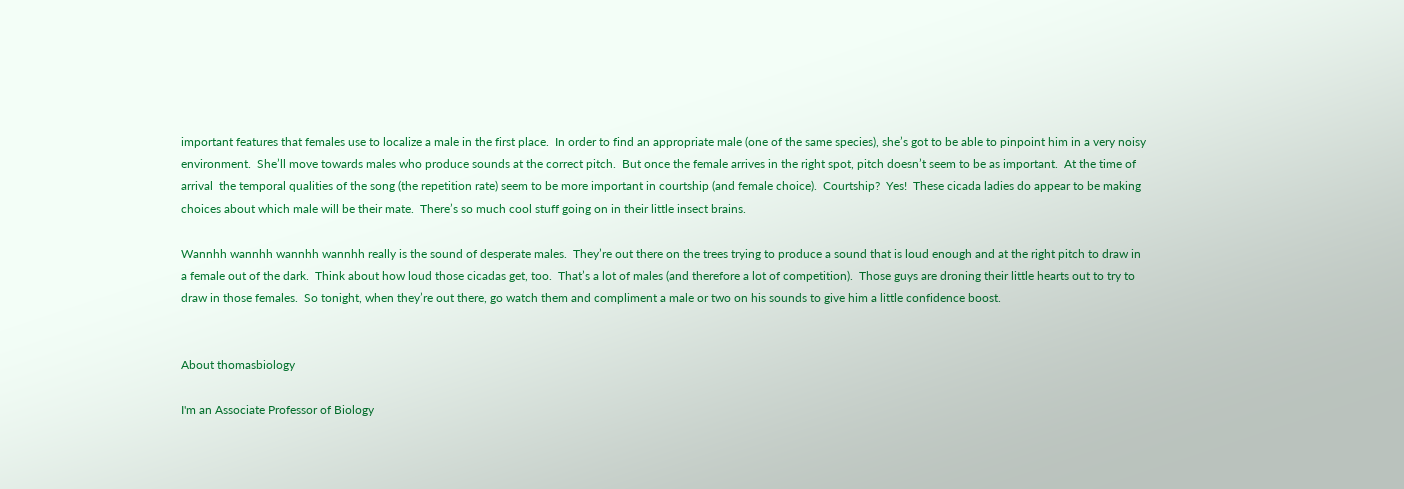important features that females use to localize a male in the first place.  In order to find an appropriate male (one of the same species), she’s got to be able to pinpoint him in a very noisy environment.  She’ll move towards males who produce sounds at the correct pitch.  But once the female arrives in the right spot, pitch doesn’t seem to be as important.  At the time of arrival  the temporal qualities of the song (the repetition rate) seem to be more important in courtship (and female choice).  Courtship?  Yes!  These cicada ladies do appear to be making choices about which male will be their mate.  There’s so much cool stuff going on in their little insect brains.

Wannhh wannhh wannhh wannhh really is the sound of desperate males.  They’re out there on the trees trying to produce a sound that is loud enough and at the right pitch to draw in a female out of the dark.  Think about how loud those cicadas get, too.  That’s a lot of males (and therefore a lot of competition).  Those guys are droning their little hearts out to try to draw in those females.  So tonight, when they’re out there, go watch them and compliment a male or two on his sounds to give him a little confidence boost.


About thomasbiology

I'm an Associate Professor of Biology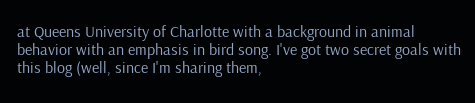at Queens University of Charlotte with a background in animal behavior with an emphasis in bird song. I've got two secret goals with this blog (well, since I'm sharing them,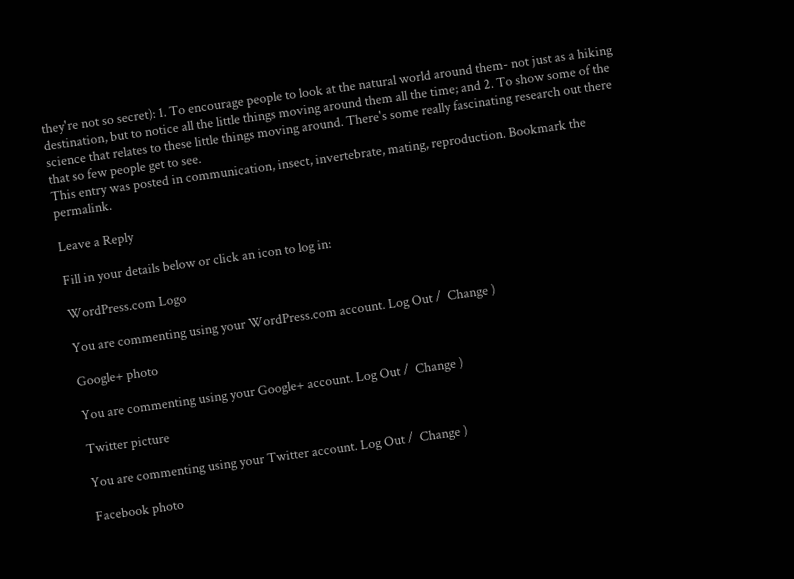they're not so secret): 1. To encourage people to look at the natural world around them- not just as a hiking destination, but to notice all the little things moving around them all the time; and 2. To show some of the science that relates to these little things moving around. There's some really fascinating research out there that so few people get to see.
This entry was posted in communication, insect, invertebrate, mating, reproduction. Bookmark the permalink.

Leave a Reply

Fill in your details below or click an icon to log in:

WordPress.com Logo

You are commenting using your WordPress.com account. Log Out /  Change )

Google+ photo

You are commenting using your Google+ account. Log Out /  Change )

Twitter picture

You are commenting using your Twitter account. Log Out /  Change )

Facebook photo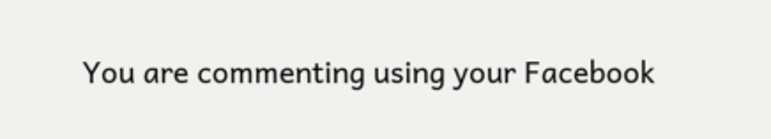You are commenting using your Facebook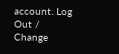account. Log Out /  Change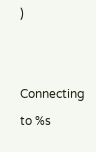)


Connecting to %s